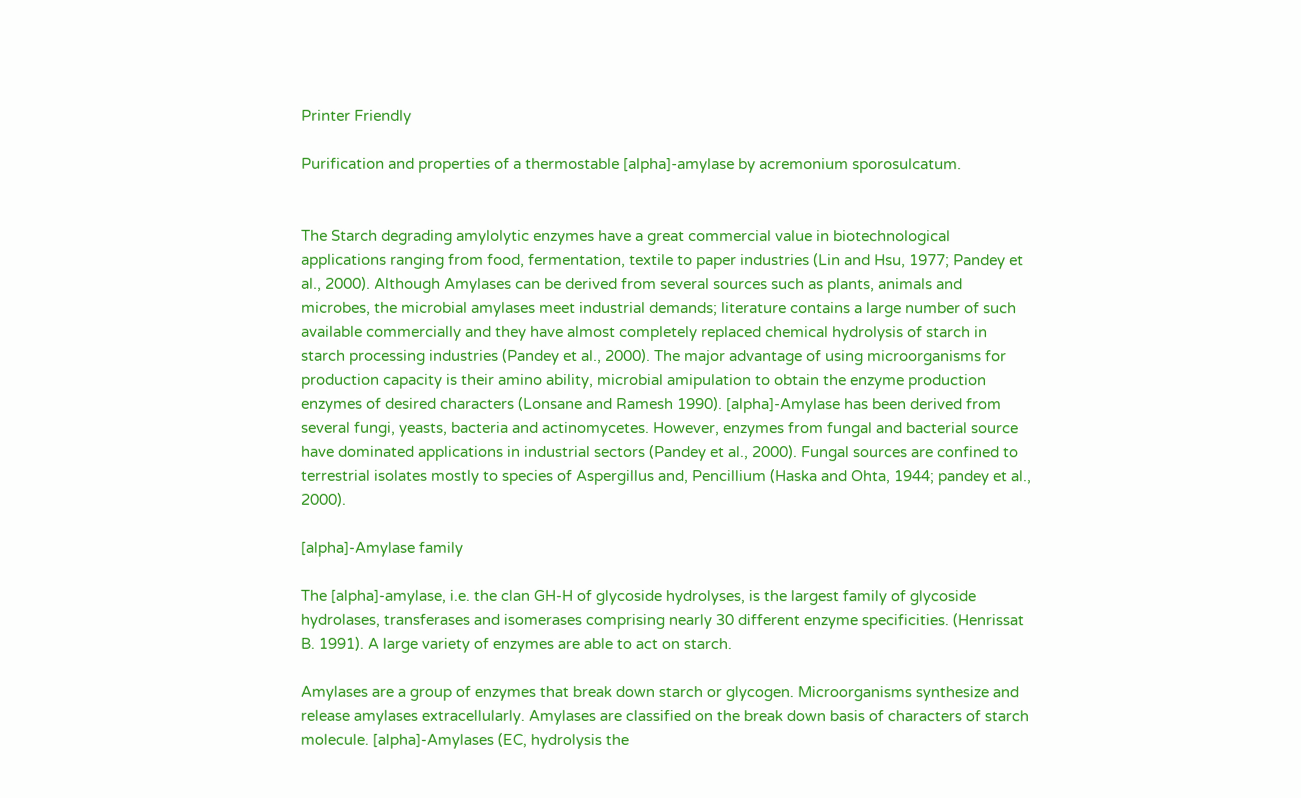Printer Friendly

Purification and properties of a thermostable [alpha]-amylase by acremonium sporosulcatum.


The Starch degrading amylolytic enzymes have a great commercial value in biotechnological applications ranging from food, fermentation, textile to paper industries (Lin and Hsu, 1977; Pandey et al., 2000). Although Amylases can be derived from several sources such as plants, animals and microbes, the microbial amylases meet industrial demands; literature contains a large number of such available commercially and they have almost completely replaced chemical hydrolysis of starch in starch processing industries (Pandey et al., 2000). The major advantage of using microorganisms for production capacity is their amino ability, microbial amipulation to obtain the enzyme production enzymes of desired characters (Lonsane and Ramesh 1990). [alpha]-Amylase has been derived from several fungi, yeasts, bacteria and actinomycetes. However, enzymes from fungal and bacterial source have dominated applications in industrial sectors (Pandey et al., 2000). Fungal sources are confined to terrestrial isolates mostly to species of Aspergillus and, Pencillium (Haska and Ohta, 1944; pandey et al., 2000).

[alpha]-Amylase family

The [alpha]-amylase, i.e. the clan GH-H of glycoside hydrolyses, is the largest family of glycoside hydrolases, transferases and isomerases comprising nearly 30 different enzyme specificities. (Henrissat B. 1991). A large variety of enzymes are able to act on starch.

Amylases are a group of enzymes that break down starch or glycogen. Microorganisms synthesize and release amylases extracellularly. Amylases are classified on the break down basis of characters of starch molecule. [alpha]-Amylases (EC, hydrolysis the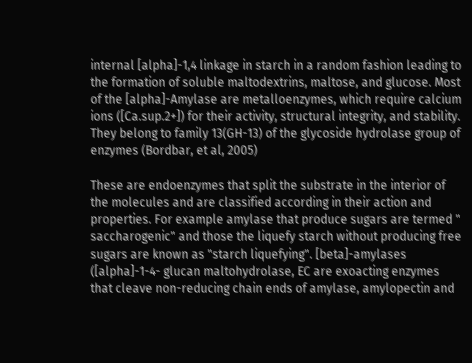internal [alpha]-1,4 linkage in starch in a random fashion leading to the formation of soluble maltodextrins, maltose, and glucose. Most of the [alpha]-Amylase are metalloenzymes, which require calcium ions ([Ca.sup.2+]) for their activity, structural integrity, and stability. They belong to family 13(GH-13) of the glycoside hydrolase group of enzymes (Bordbar, et al, 2005)

These are endoenzymes that split the substrate in the interior of the molecules and are classified according in their action and properties. For example amylase that produce sugars are termed " saccharogenic" and those the liquefy starch without producing free sugars are known as "starch liquefying". [beta]-amylases ([alpha]-1-4- glucan maltohydrolase, EC are exoacting enzymes that cleave non-reducing chain ends of amylase, amylopectin and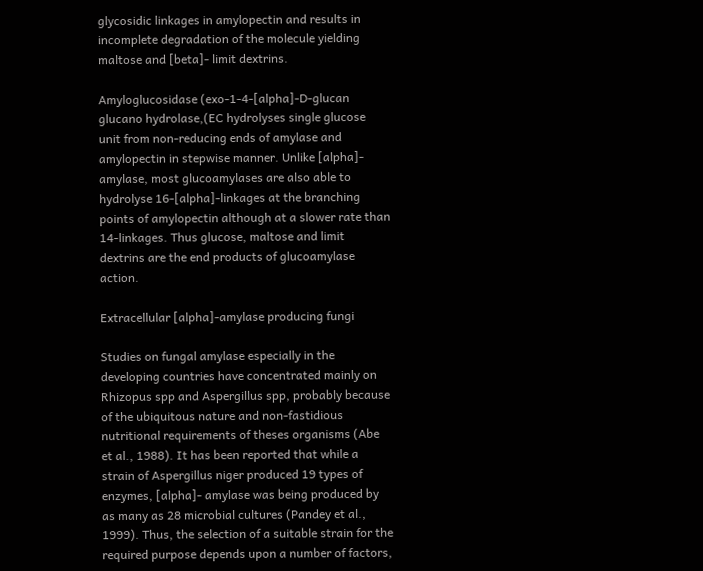glycosidic linkages in amylopectin and results in incomplete degradation of the molecule yielding maltose and [beta]- limit dextrins.

Amyloglucosidase (exo-1-4-[alpha]-D-glucan glucano hydrolase,(EC hydrolyses single glucose unit from non-reducing ends of amylase and amylopectin in stepwise manner. Unlike [alpha]- amylase, most glucoamylases are also able to hydrolyse 16-[alpha]-linkages at the branching points of amylopectin although at a slower rate than 14-linkages. Thus glucose, maltose and limit dextrins are the end products of glucoamylase action.

Extracellular [alpha]-amylase producing fungi

Studies on fungal amylase especially in the developing countries have concentrated mainly on Rhizopus spp and Aspergillus spp, probably because of the ubiquitous nature and non-fastidious nutritional requirements of theses organisms (Abe et al., 1988). It has been reported that while a strain of Aspergillus niger produced 19 types of enzymes, [alpha]- amylase was being produced by as many as 28 microbial cultures (Pandey et al., 1999). Thus, the selection of a suitable strain for the required purpose depends upon a number of factors,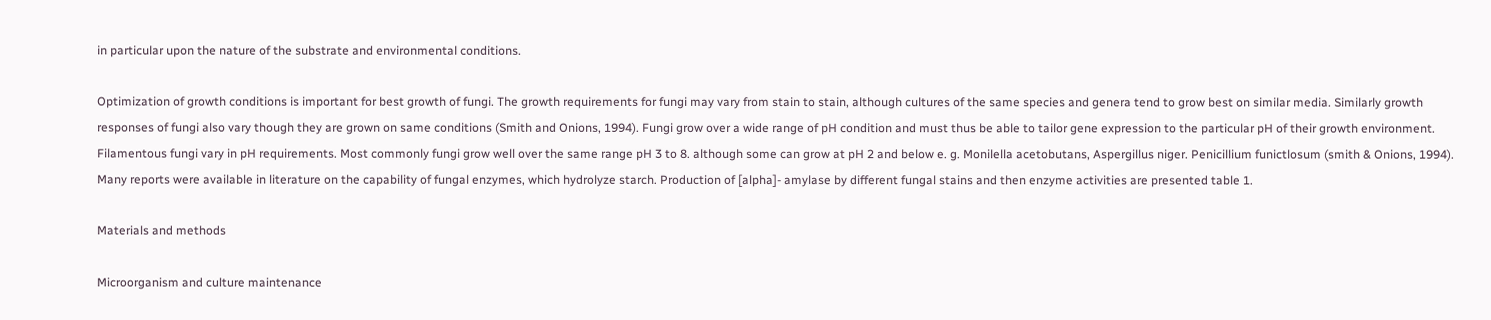in particular upon the nature of the substrate and environmental conditions.

Optimization of growth conditions is important for best growth of fungi. The growth requirements for fungi may vary from stain to stain, although cultures of the same species and genera tend to grow best on similar media. Similarly growth responses of fungi also vary though they are grown on same conditions (Smith and Onions, 1994). Fungi grow over a wide range of pH condition and must thus be able to tailor gene expression to the particular pH of their growth environment. Filamentous fungi vary in pH requirements. Most commonly fungi grow well over the same range pH 3 to 8. although some can grow at pH 2 and below e. g. Monilella acetobutans, Aspergillus niger. Penicillium funictlosum (smith & Onions, 1994). Many reports were available in literature on the capability of fungal enzymes, which hydrolyze starch. Production of [alpha]- amylase by different fungal stains and then enzyme activities are presented table 1.

Materials and methods

Microorganism and culture maintenance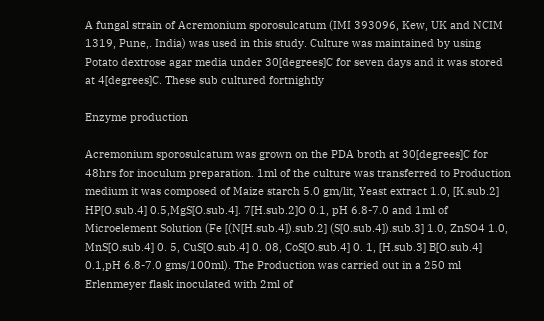A fungal strain of Acremonium sporosulcatum (IMI 393096, Kew, UK and NCIM 1319, Pune,. India) was used in this study. Culture was maintained by using Potato dextrose agar media under 30[degrees]C for seven days and it was stored at 4[degrees]C. These sub cultured fortnightly

Enzyme production

Acremonium sporosulcatum was grown on the PDA broth at 30[degrees]C for 48hrs for inoculum preparation. 1ml of the culture was transferred to Production medium it was composed of Maize starch 5.0 gm/lit, Yeast extract 1.0, [K.sub.2] HP[O.sub.4] 0.5,MgS[O.sub.4]. 7[H.sub.2]O 0.1, pH 6.8-7.0 and 1ml of Microelement Solution (Fe [(N[H.sub.4]).sub.2] (S[0.sub.4]).sub.3] 1.0, ZnSO4 1.0, MnS[O.sub.4] 0. 5, CuS[O.sub.4] 0. 08, CoS[O.sub.4] 0. 1, [H.sub.3] B[O.sub.4] 0.1,pH 6.8-7.0 gms/100ml). The Production was carried out in a 250 ml Erlenmeyer flask inoculated with 2ml of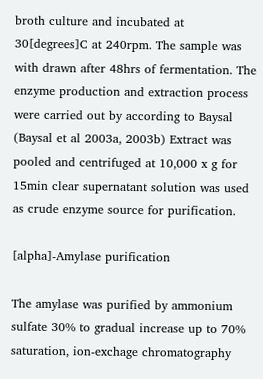broth culture and incubated at 30[degrees]C at 240rpm. The sample was with drawn after 48hrs of fermentation. The enzyme production and extraction process were carried out by according to Baysal (Baysal et al 2003a, 2003b) Extract was pooled and centrifuged at 10,000 x g for 15min clear supernatant solution was used as crude enzyme source for purification.

[alpha]-Amylase purification

The amylase was purified by ammonium sulfate 30% to gradual increase up to 70% saturation, ion-exchage chromatography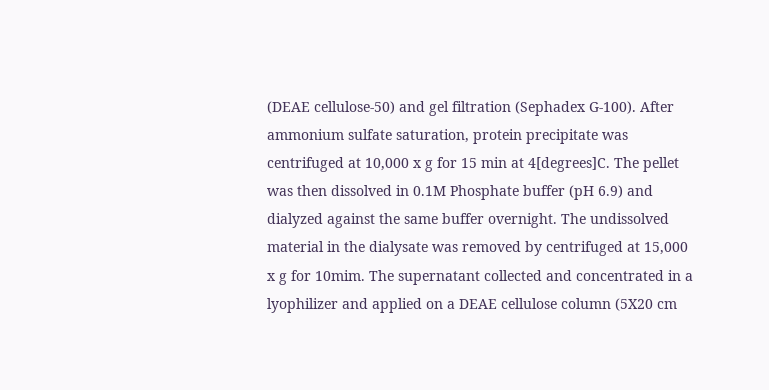(DEAE cellulose-50) and gel filtration (Sephadex G-100). After ammonium sulfate saturation, protein precipitate was centrifuged at 10,000 x g for 15 min at 4[degrees]C. The pellet was then dissolved in 0.1M Phosphate buffer (pH 6.9) and dialyzed against the same buffer overnight. The undissolved material in the dialysate was removed by centrifuged at 15,000 x g for 10mim. The supernatant collected and concentrated in a lyophilizer and applied on a DEAE cellulose column (5X20 cm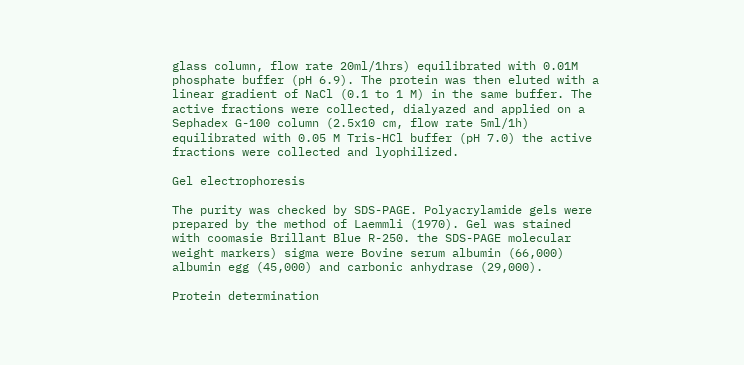glass column, flow rate 20ml/1hrs) equilibrated with 0.01M phosphate buffer (pH 6.9). The protein was then eluted with a linear gradient of NaCl (0.1 to 1 M) in the same buffer. The active fractions were collected, dialyazed and applied on a Sephadex G-100 column (2.5x10 cm, flow rate 5ml/1h) equilibrated with 0.05 M Tris-HCl buffer (pH 7.0) the active fractions were collected and lyophilized.

Gel electrophoresis

The purity was checked by SDS-PAGE. Polyacrylamide gels were prepared by the method of Laemmli (1970). Gel was stained with coomasie Brillant Blue R-250. the SDS-PAGE molecular weight markers) sigma were Bovine serum albumin (66,000) albumin egg (45,000) and carbonic anhydrase (29,000).

Protein determination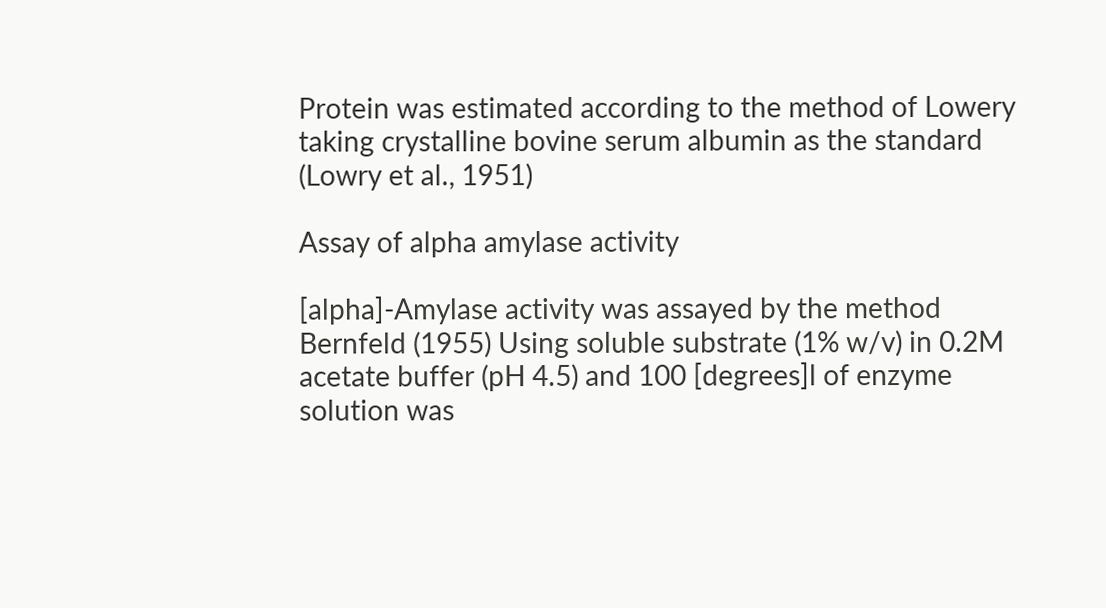Protein was estimated according to the method of Lowery taking crystalline bovine serum albumin as the standard (Lowry et al., 1951)

Assay of alpha amylase activity

[alpha]-Amylase activity was assayed by the method Bernfeld (1955) Using soluble substrate (1% w/v) in 0.2M acetate buffer (pH 4.5) and 100 [degrees]l of enzyme solution was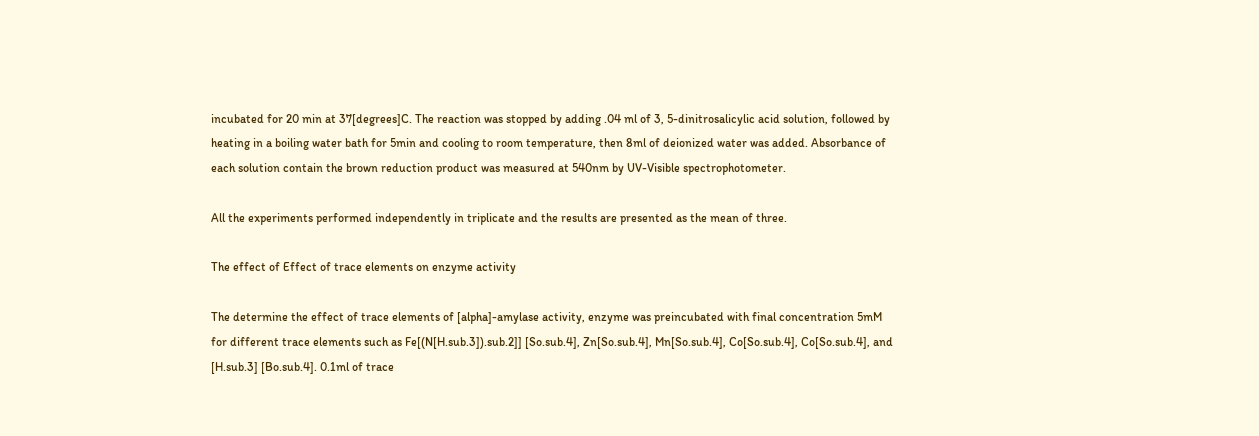incubated for 20 min at 37[degrees]C. The reaction was stopped by adding .04 ml of 3, 5-dinitrosalicylic acid solution, followed by heating in a boiling water bath for 5min and cooling to room temperature, then 8ml of deionized water was added. Absorbance of each solution contain the brown reduction product was measured at 540nm by UV-Visible spectrophotometer.

All the experiments performed independently in triplicate and the results are presented as the mean of three.

The effect of Effect of trace elements on enzyme activity

The determine the effect of trace elements of [alpha]-amylase activity, enzyme was preincubated with final concentration 5mM for different trace elements such as Fe[(N[H.sub.3]).sub.2]] [So.sub.4], Zn[So.sub.4], Mn[So.sub.4], Co[So.sub.4], Co[So.sub.4], and [H.sub.3] [Bo.sub.4]. 0.1ml of trace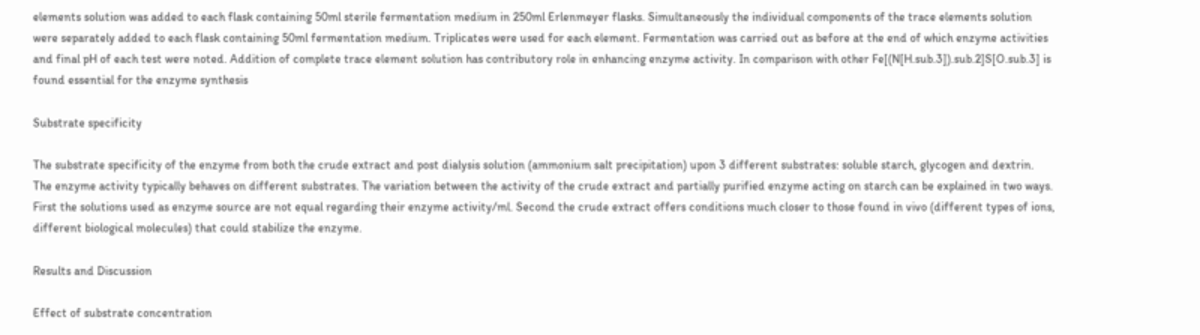elements solution was added to each flask containing 50ml sterile fermentation medium in 250ml Erlenmeyer flasks. Simultaneously the individual components of the trace elements solution were separately added to each flask containing 50ml fermentation medium. Triplicates were used for each element. Fermentation was carried out as before at the end of which enzyme activities and final pH of each test were noted. Addition of complete trace element solution has contributory role in enhancing enzyme activity. In comparison with other Fe[(N[H.sub.3]).sub.2]S[O.sub.3] is found essential for the enzyme synthesis

Substrate specificity

The substrate specificity of the enzyme from both the crude extract and post dialysis solution (ammonium salt precipitation) upon 3 different substrates: soluble starch, glycogen and dextrin. The enzyme activity typically behaves on different substrates. The variation between the activity of the crude extract and partially purified enzyme acting on starch can be explained in two ways. First the solutions used as enzyme source are not equal regarding their enzyme activity/ml. Second the crude extract offers conditions much closer to those found in vivo (different types of ions, different biological molecules) that could stabilize the enzyme.

Results and Discussion

Effect of substrate concentration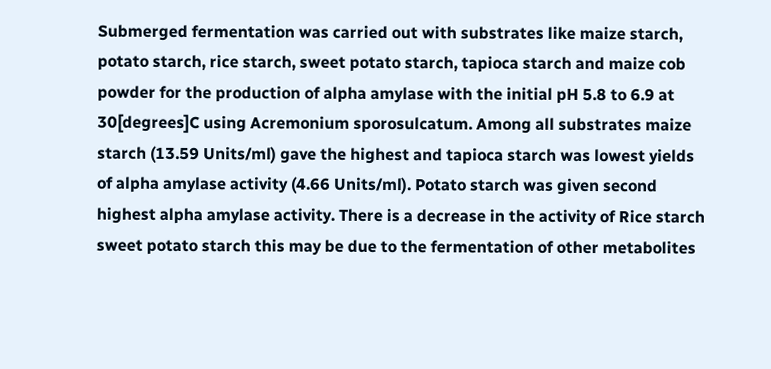Submerged fermentation was carried out with substrates like maize starch, potato starch, rice starch, sweet potato starch, tapioca starch and maize cob powder for the production of alpha amylase with the initial pH 5.8 to 6.9 at 30[degrees]C using Acremonium sporosulcatum. Among all substrates maize starch (13.59 Units/ml) gave the highest and tapioca starch was lowest yields of alpha amylase activity (4.66 Units/ml). Potato starch was given second highest alpha amylase activity. There is a decrease in the activity of Rice starch sweet potato starch this may be due to the fermentation of other metabolites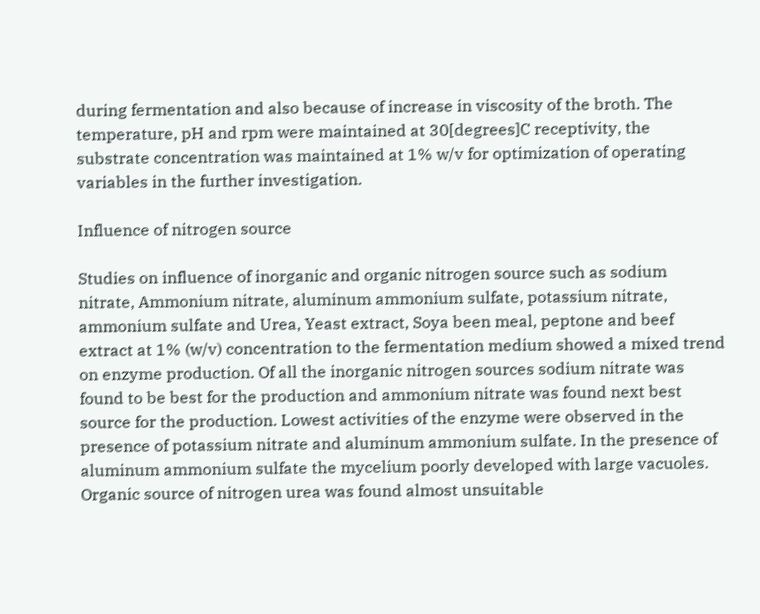during fermentation and also because of increase in viscosity of the broth. The temperature, pH and rpm were maintained at 30[degrees]C receptivity, the substrate concentration was maintained at 1% w/v for optimization of operating variables in the further investigation.

Influence of nitrogen source

Studies on influence of inorganic and organic nitrogen source such as sodium nitrate, Ammonium nitrate, aluminum ammonium sulfate, potassium nitrate, ammonium sulfate and Urea, Yeast extract, Soya been meal, peptone and beef extract at 1% (w/v) concentration to the fermentation medium showed a mixed trend on enzyme production. Of all the inorganic nitrogen sources sodium nitrate was found to be best for the production and ammonium nitrate was found next best source for the production. Lowest activities of the enzyme were observed in the presence of potassium nitrate and aluminum ammonium sulfate. In the presence of aluminum ammonium sulfate the mycelium poorly developed with large vacuoles. Organic source of nitrogen urea was found almost unsuitable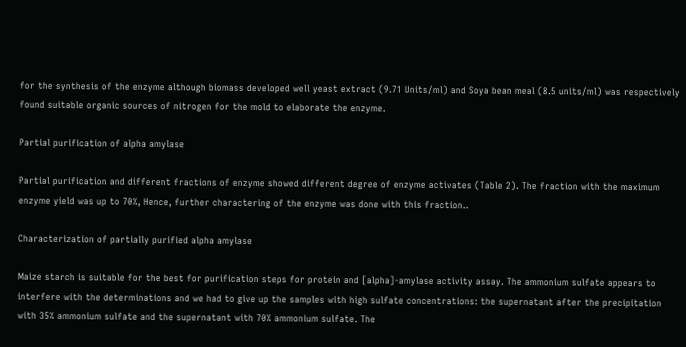for the synthesis of the enzyme although biomass developed well yeast extract (9.71 Units/ml) and Soya bean meal (8.5 units/ml) was respectively found suitable organic sources of nitrogen for the mold to elaborate the enzyme.

Partial purification of alpha amylase

Partial purification and different fractions of enzyme showed different degree of enzyme activates (Table 2). The fraction with the maximum enzyme yield was up to 70%, Hence, further charactering of the enzyme was done with this fraction..

Characterization of partially purified alpha amylase

Maize starch is suitable for the best for purification steps for protein and [alpha]-amylase activity assay. The ammonium sulfate appears to interfere with the determinations and we had to give up the samples with high sulfate concentrations: the supernatant after the precipitation with 35% ammonium sulfate and the supernatant with 70% ammonium sulfate. The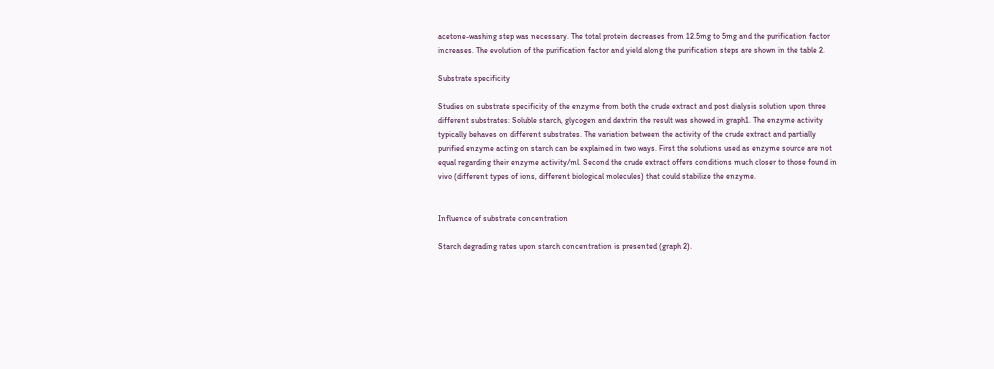acetone-washing step was necessary. The total protein decreases from 12.5mg to 5mg and the purification factor increases. The evolution of the purification factor and yield along the purification steps are shown in the table 2.

Substrate specificity

Studies on substrate specificity of the enzyme from both the crude extract and post dialysis solution upon three different substrates: Soluble starch, glycogen and dextrin the result was showed in graph1. The enzyme activity typically behaves on different substrates. The variation between the activity of the crude extract and partially purified enzyme acting on starch can be explained in two ways. First the solutions used as enzyme source are not equal regarding their enzyme activity/ml. Second the crude extract offers conditions much closer to those found in vivo (different types of ions, different biological molecules) that could stabilize the enzyme.


Influence of substrate concentration

Starch degrading rates upon starch concentration is presented (graph 2).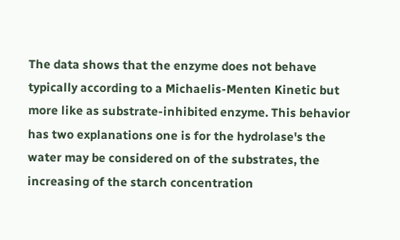The data shows that the enzyme does not behave typically according to a Michaelis-Menten Kinetic but more like as substrate-inhibited enzyme. This behavior has two explanations one is for the hydrolase's the water may be considered on of the substrates, the increasing of the starch concentration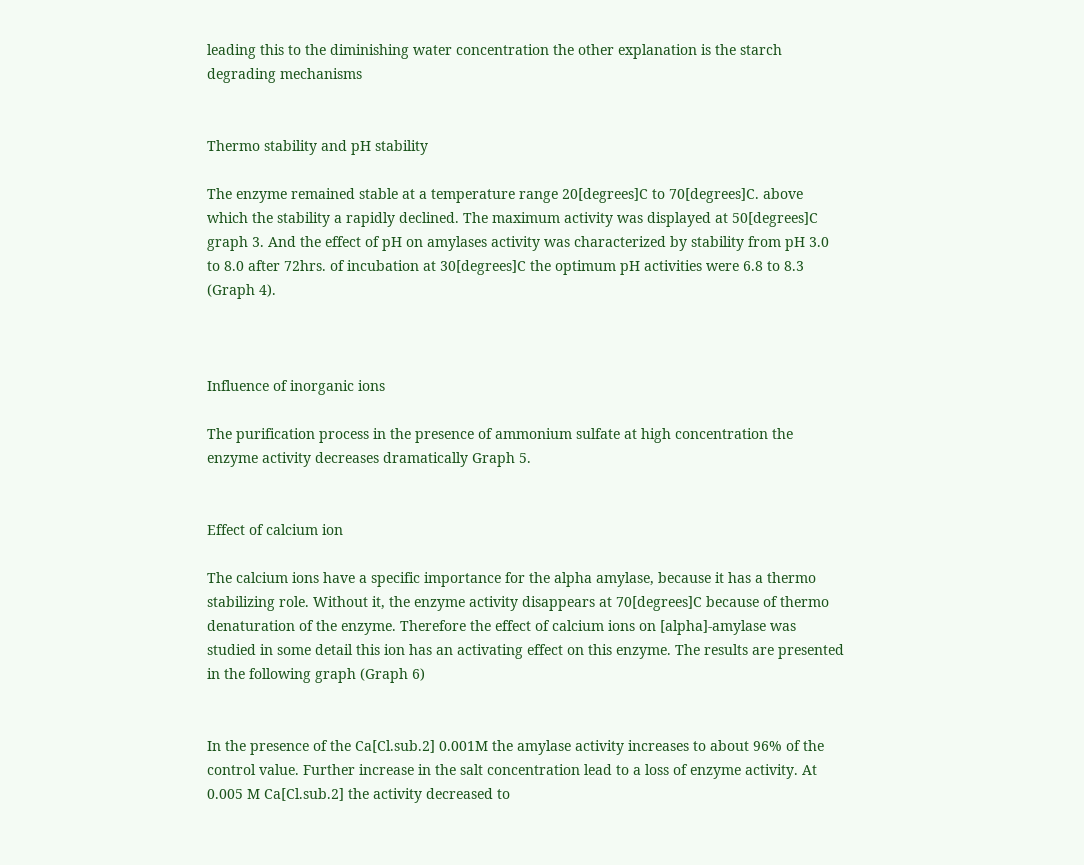leading this to the diminishing water concentration the other explanation is the starch degrading mechanisms


Thermo stability and pH stability

The enzyme remained stable at a temperature range 20[degrees]C to 70[degrees]C. above which the stability a rapidly declined. The maximum activity was displayed at 50[degrees]C graph 3. And the effect of pH on amylases activity was characterized by stability from pH 3.0 to 8.0 after 72hrs. of incubation at 30[degrees]C the optimum pH activities were 6.8 to 8.3 (Graph 4).



Influence of inorganic ions

The purification process in the presence of ammonium sulfate at high concentration the enzyme activity decreases dramatically Graph 5.


Effect of calcium ion

The calcium ions have a specific importance for the alpha amylase, because it has a thermo stabilizing role. Without it, the enzyme activity disappears at 70[degrees]C because of thermo denaturation of the enzyme. Therefore the effect of calcium ions on [alpha]-amylase was studied in some detail this ion has an activating effect on this enzyme. The results are presented in the following graph (Graph 6)


In the presence of the Ca[Cl.sub.2] 0.001M the amylase activity increases to about 96% of the control value. Further increase in the salt concentration lead to a loss of enzyme activity. At 0.005 M Ca[Cl.sub.2] the activity decreased to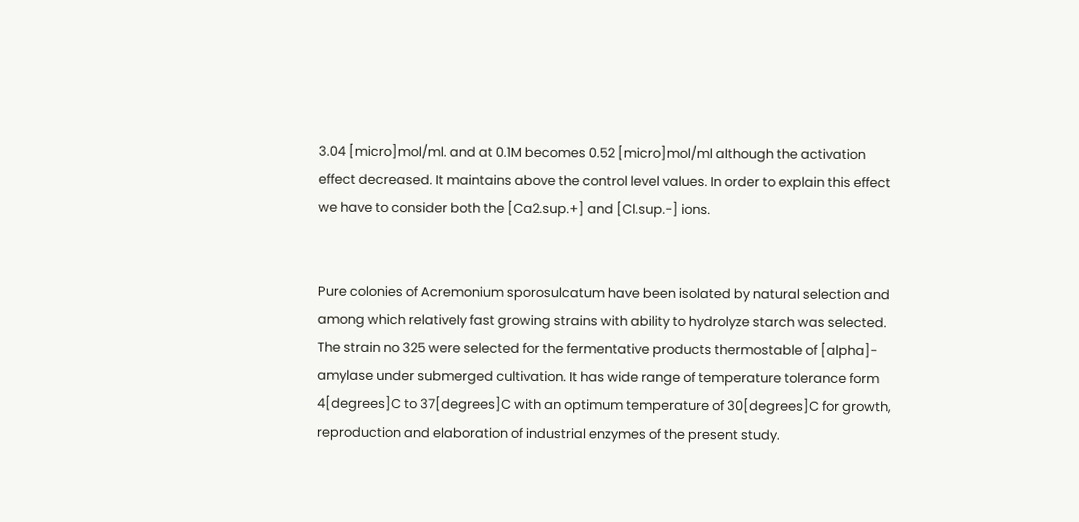3.04 [micro]mol/ml. and at 0.1M becomes 0.52 [micro]mol/ml although the activation effect decreased. It maintains above the control level values. In order to explain this effect we have to consider both the [Ca2.sup.+] and [Cl.sup.-] ions.


Pure colonies of Acremonium sporosulcatum have been isolated by natural selection and among which relatively fast growing strains with ability to hydrolyze starch was selected. The strain no 325 were selected for the fermentative products thermostable of [alpha]- amylase under submerged cultivation. It has wide range of temperature tolerance form 4[degrees]C to 37[degrees]C with an optimum temperature of 30[degrees]C for growth, reproduction and elaboration of industrial enzymes of the present study.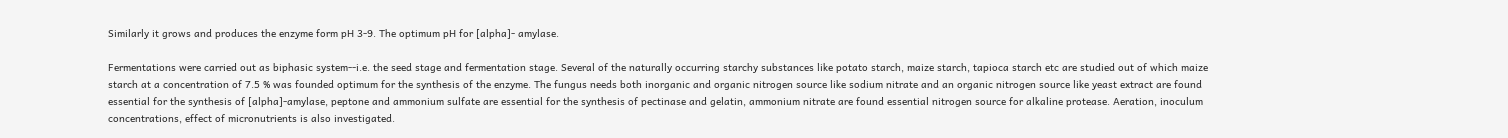Similarly it grows and produces the enzyme form pH 3-9. The optimum pH for [alpha]- amylase.

Fermentations were carried out as biphasic system--i.e. the seed stage and fermentation stage. Several of the naturally occurring starchy substances like potato starch, maize starch, tapioca starch etc are studied out of which maize starch at a concentration of 7.5 % was founded optimum for the synthesis of the enzyme. The fungus needs both inorganic and organic nitrogen source like sodium nitrate and an organic nitrogen source like yeast extract are found essential for the synthesis of [alpha]-amylase, peptone and ammonium sulfate are essential for the synthesis of pectinase and gelatin, ammonium nitrate are found essential nitrogen source for alkaline protease. Aeration, inoculum concentrations, effect of micronutrients is also investigated.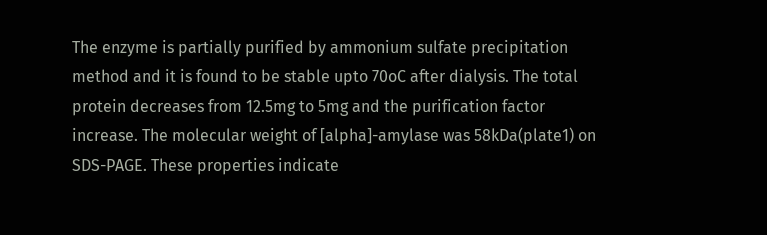The enzyme is partially purified by ammonium sulfate precipitation method and it is found to be stable upto 70oC after dialysis. The total protein decreases from 12.5mg to 5mg and the purification factor increase. The molecular weight of [alpha]-amylase was 58kDa(plate1) on SDS-PAGE. These properties indicate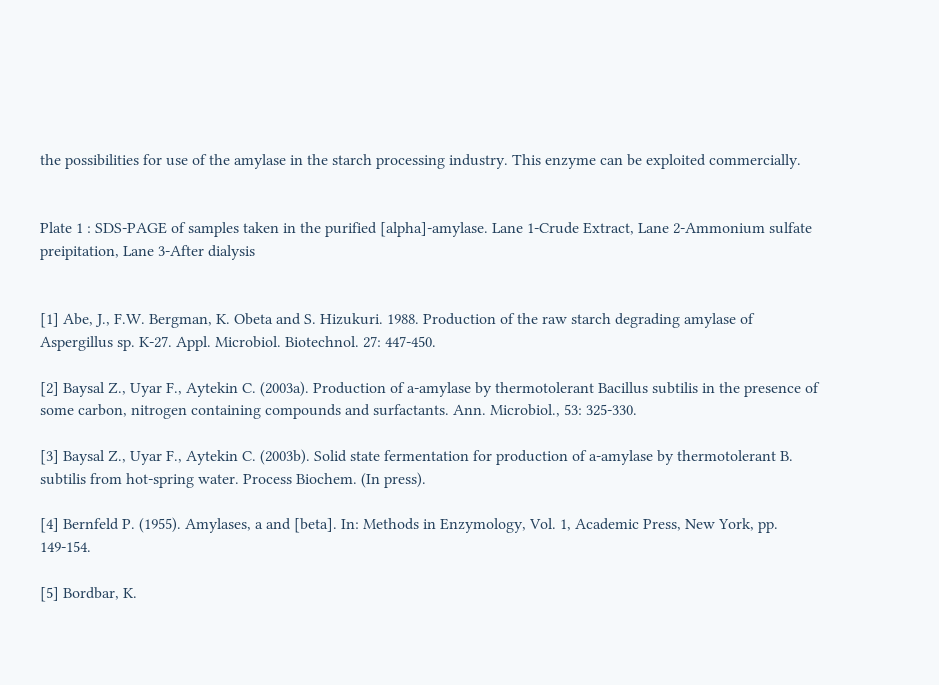the possibilities for use of the amylase in the starch processing industry. This enzyme can be exploited commercially.


Plate 1 : SDS-PAGE of samples taken in the purified [alpha]-amylase. Lane 1-Crude Extract, Lane 2-Ammonium sulfate preipitation, Lane 3-After dialysis


[1] Abe, J., F.W. Bergman, K. Obeta and S. Hizukuri. 1988. Production of the raw starch degrading amylase of Aspergillus sp. K-27. Appl. Microbiol. Biotechnol. 27: 447-450.

[2] Baysal Z., Uyar F., Aytekin C. (2003a). Production of a-amylase by thermotolerant Bacillus subtilis in the presence of some carbon, nitrogen containing compounds and surfactants. Ann. Microbiol., 53: 325-330.

[3] Baysal Z., Uyar F., Aytekin C. (2003b). Solid state fermentation for production of a-amylase by thermotolerant B. subtilis from hot-spring water. Process Biochem. (In press).

[4] Bernfeld P. (1955). Amylases, a and [beta]. In: Methods in Enzymology, Vol. 1, Academic Press, New York, pp. 149-154.

[5] Bordbar, K.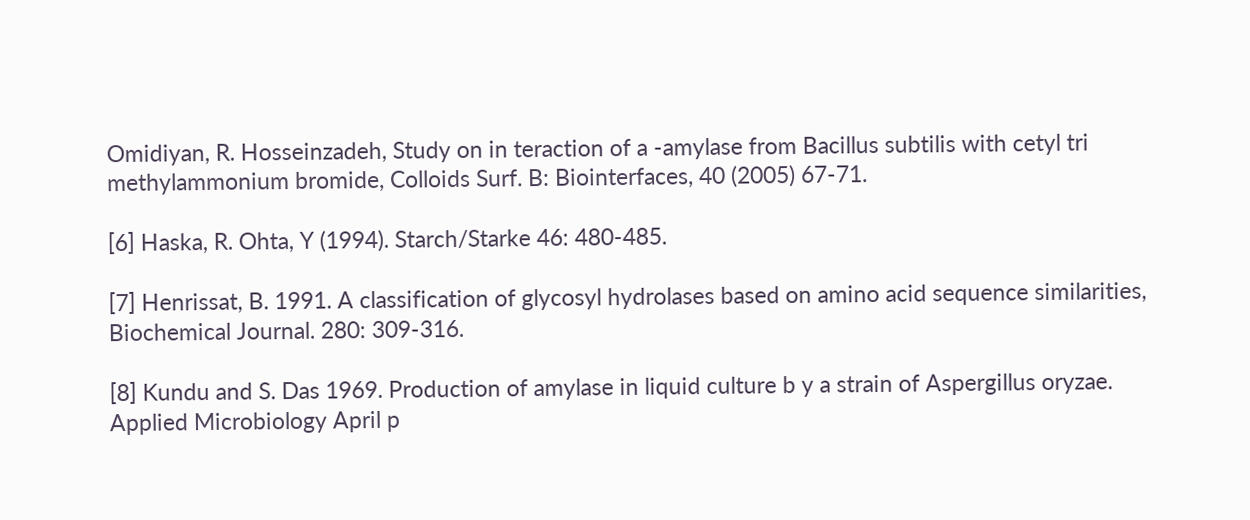Omidiyan, R. Hosseinzadeh, Study on in teraction of a -amylase from Bacillus subtilis with cetyl tri methylammonium bromide, Colloids Surf. B: Biointerfaces, 40 (2005) 67-71.

[6] Haska, R. Ohta, Y (1994). Starch/Starke 46: 480-485.

[7] Henrissat, B. 1991. A classification of glycosyl hydrolases based on amino acid sequence similarities, Biochemical Journal. 280: 309-316.

[8] Kundu and S. Das 1969. Production of amylase in liquid culture b y a strain of Aspergillus oryzae. Applied Microbiology April p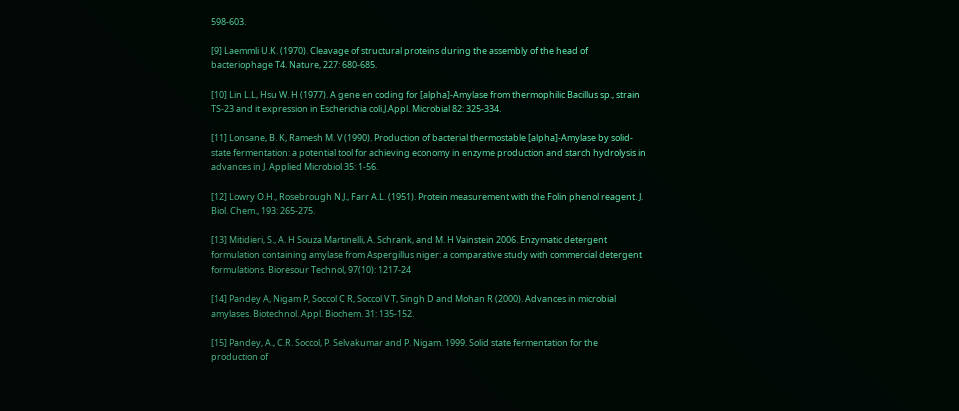598-603.

[9] Laemmli U.K. (1970). Cleavage of structural proteins during the assembly of the head of bacteriophage T4. Nature, 227: 680-685.

[10] Lin L.L, Hsu W. H (1977). A gene en coding for [alpha]-Amylase from thermophilic Bacillus sp., strain TS-23 and it expression in Escherichia coli.J.Appl. Microbial 82: 325-334.

[11] Lonsane, B. K, Ramesh M. V (1990). Production of bacterial thermostable [alpha]-Amylase by solid-state fermentation: a potential tool for achieving economy in enzyme production and starch hydrolysis in advances in J. Applied Microbiol 35: 1-56.

[12] Lowry O.H., Rosebrough N.J., Farr A.L. (1951). Protein measurement with the Folin phenol reagent. J. Biol. Chem., 193: 265-275.

[13] Mitidieri, S., A. H Souza Martinelli, A. Schrank, and M. H Vainstein 2006. Enzymatic detergent formulation containing amylase from Aspergillus niger: a comparative study with commercial detergent formulations. Bioresour Technol, 97(10): 1217-24

[14] Pandey A, Nigam P, Soccol C R, Soccol V T, Singh D and Mohan R (2000). Advances in microbial amylases. Biotechnol. Appl. Biochem. 31: 135-152.

[15] Pandey, A., C.R. Soccol, P. Selvakumar and P. Nigam. 1999. Solid state fermentation for the production of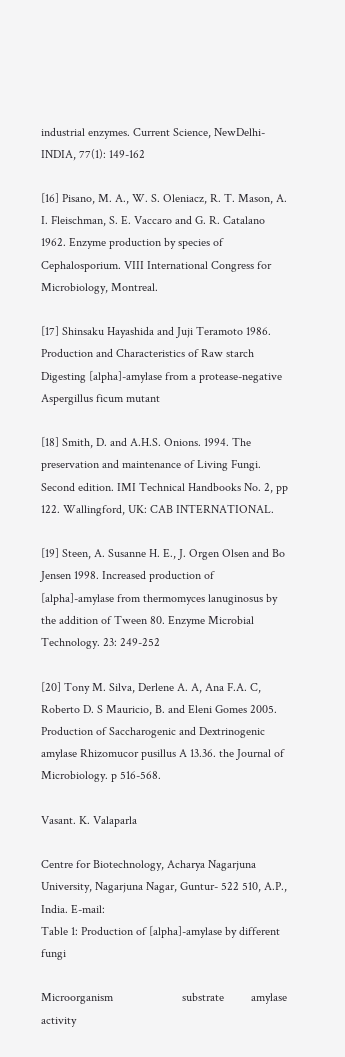industrial enzymes. Current Science, NewDelhi-INDIA, 77(1): 149-162

[16] Pisano, M. A., W. S. Oleniacz, R. T. Mason, A. I. Fleischman, S. E. Vaccaro and G. R. Catalano 1962. Enzyme production by species of Cephalosporium. VIII International Congress for Microbiology, Montreal.

[17] Shinsaku Hayashida and Juji Teramoto 1986. Production and Characteristics of Raw starch Digesting [alpha]-amylase from a protease-negative Aspergillus ficum mutant

[18] Smith, D. and A.H.S. Onions. 1994. The preservation and maintenance of Living Fungi. Second edition. IMI Technical Handbooks No. 2, pp 122. Wallingford, UK: CAB INTERNATIONAL.

[19] Steen, A. Susanne H. E., J. Orgen Olsen and Bo Jensen 1998. Increased production of [alpha]-amylase from thermomyces lanuginosus by the addition of Tween 80. Enzyme Microbial Technology. 23: 249-252

[20] Tony M. Silva, Derlene A. A, Ana F.A. C, Roberto D. S Mauricio, B. and Eleni Gomes 2005. Production of Saccharogenic and Dextrinogenic amylase Rhizomucor pusillus A 13.36. the Journal of Microbiology. p 516-568.

Vasant. K. Valaparla

Centre for Biotechnology, Acharya Nagarjuna University, Nagarjuna Nagar, Guntur- 522 510, A.P., India. E-mail:
Table 1: Production of [alpha]-amylase by different fungi

Microorganism                       substrate         amylase activity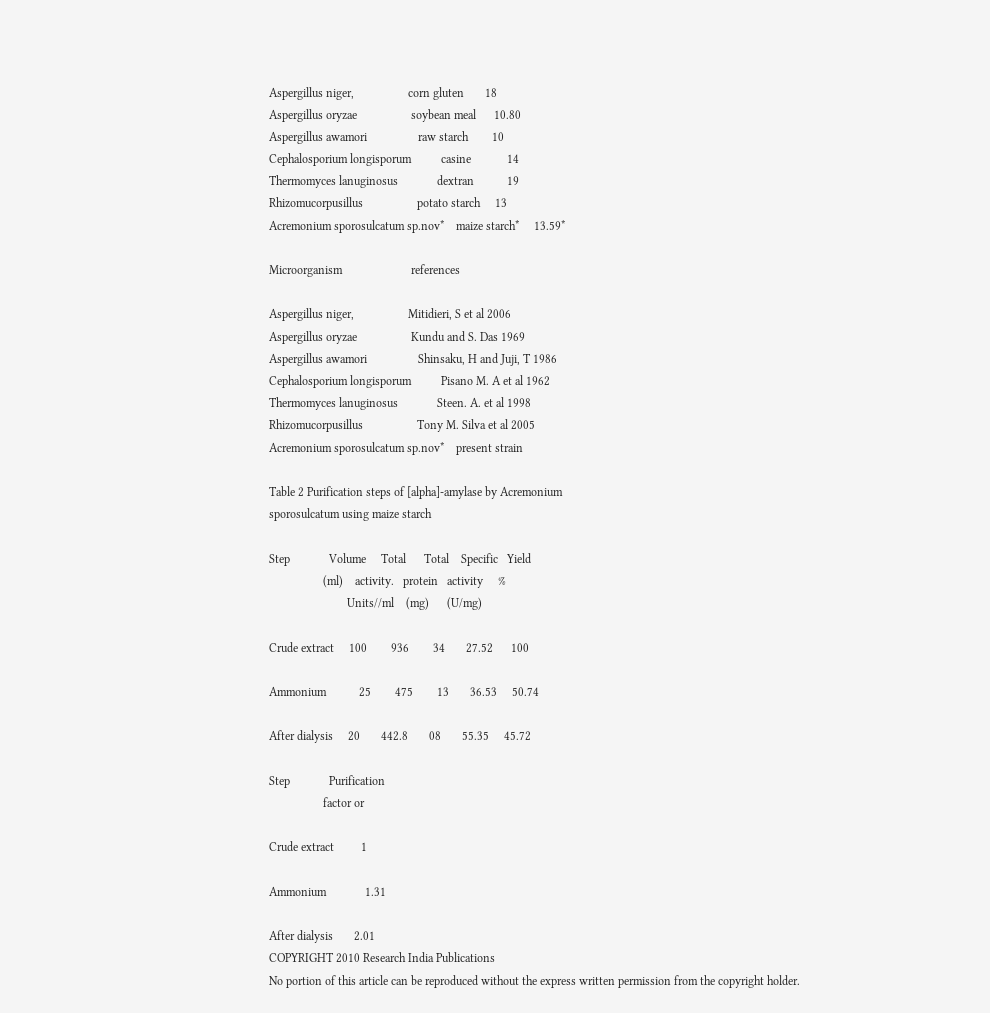Aspergillus niger,                  corn gluten       18
Aspergillus oryzae                  soybean meal      10.80
Aspergillus awamori                 raw starch        10
Cephalosporium longisporum          casine            14
Thermomyces lanuginosus             dextran           19
Rhizomucorpusillus                  potato starch     13
Acremonium sporosulcatum sp.nov*    maize starch*     13.59*

Microorganism                       references

Aspergillus niger,                  Mitidieri, S et al 2006
Aspergillus oryzae                  Kundu and S. Das 1969
Aspergillus awamori                 Shinsaku, H and Juji, T 1986
Cephalosporium longisporum          Pisano M. A et al 1962
Thermomyces lanuginosus             Steen. A. et al 1998
Rhizomucorpusillus                  Tony M. Silva et al 2005
Acremonium sporosulcatum sp.nov*    present strain

Table 2 Purification steps of [alpha]-amylase by Acremonium
sporosulcatum using maize starch

Step             Volume     Total      Total    Specific   Yield
                  (ml)    activity.   protein   activity     %
                          Units//ml    (mg)      (U/mg)

Crude extract     100        936        34       27.52      100

Ammonium           25        475        13       36.53     50.74

After dialysis     20       442.8       08       55.35     45.72

Step             Purification
                  factor or

Crude extract         1

Ammonium             1.31

After dialysis       2.01
COPYRIGHT 2010 Research India Publications
No portion of this article can be reproduced without the express written permission from the copyright holder.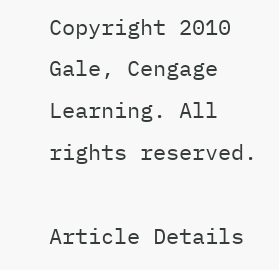Copyright 2010 Gale, Cengage Learning. All rights reserved.

Article Details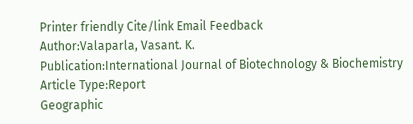Printer friendly Cite/link Email Feedback
Author:Valaparla, Vasant. K.
Publication:International Journal of Biotechnology & Biochemistry
Article Type:Report
Geographic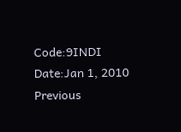Code:9INDI
Date:Jan 1, 2010
Previous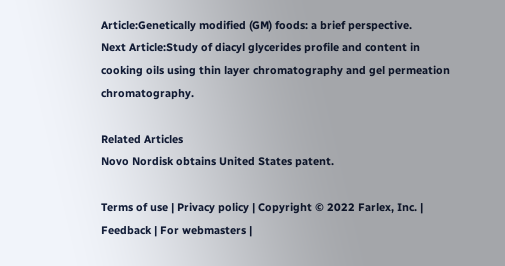Article:Genetically modified (GM) foods: a brief perspective.
Next Article:Study of diacyl glycerides profile and content in cooking oils using thin layer chromatography and gel permeation chromatography.

Related Articles
Novo Nordisk obtains United States patent.

Terms of use | Privacy policy | Copyright © 2022 Farlex, Inc. | Feedback | For webmasters |